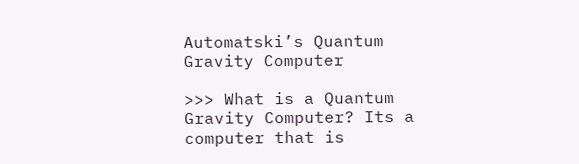Automatski’s Quantum Gravity Computer

>>> What is a Quantum Gravity Computer? Its a computer that is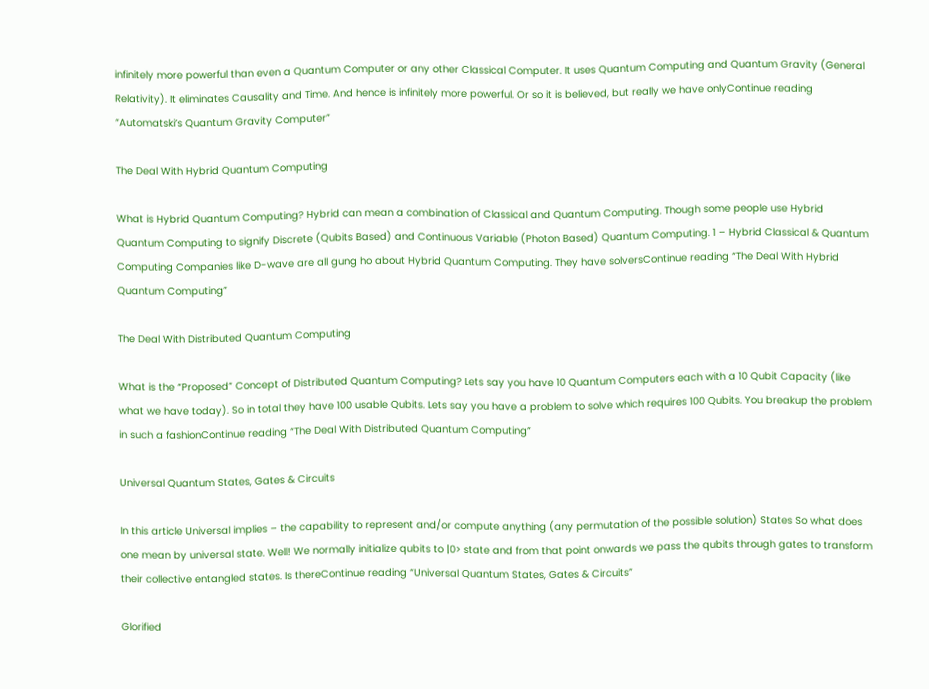infinitely more powerful than even a Quantum Computer or any other Classical Computer. It uses Quantum Computing and Quantum Gravity (General Relativity). It eliminates Causality and Time. And hence is infinitely more powerful. Or so it is believed, but really we have onlyContinue reading “Automatski’s Quantum Gravity Computer”

The Deal With Hybrid Quantum Computing

What is Hybrid Quantum Computing? Hybrid can mean a combination of Classical and Quantum Computing. Though some people use Hybrid Quantum Computing to signify Discrete (Qubits Based) and Continuous Variable (Photon Based) Quantum Computing. 1 – Hybrid Classical & Quantum Computing Companies like D-wave are all gung ho about Hybrid Quantum Computing. They have solversContinue reading “The Deal With Hybrid Quantum Computing”

The Deal With Distributed Quantum Computing

What is the “Proposed” Concept of Distributed Quantum Computing? Lets say you have 10 Quantum Computers each with a 10 Qubit Capacity (like what we have today). So in total they have 100 usable Qubits. Lets say you have a problem to solve which requires 100 Qubits. You breakup the problem in such a fashionContinue reading “The Deal With Distributed Quantum Computing”

Universal Quantum States, Gates & Circuits

In this article Universal implies – the capability to represent and/or compute anything (any permutation of the possible solution) States So what does one mean by universal state. Well! We normally initialize qubits to |0> state and from that point onwards we pass the qubits through gates to transform their collective entangled states. Is thereContinue reading “Universal Quantum States, Gates & Circuits”

Glorified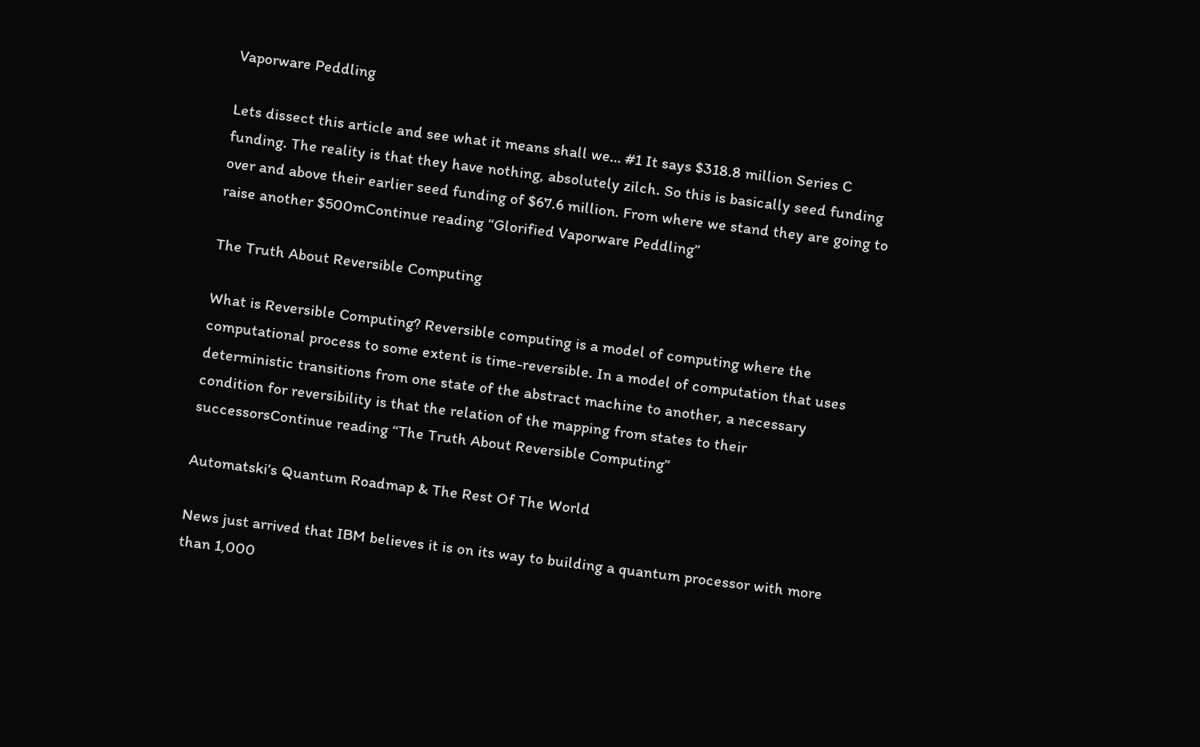Vaporware Peddling

Lets dissect this article and see what it means shall we… #1 It says $318.8 million Series C funding. The reality is that they have nothing, absolutely zilch. So this is basically seed funding over and above their earlier seed funding of $67.6 million. From where we stand they are going to raise another $500mContinue reading “Glorified Vaporware Peddling”

The Truth About Reversible Computing

What is Reversible Computing? Reversible computing is a model of computing where the computational process to some extent is time-reversible. In a model of computation that uses deterministic transitions from one state of the abstract machine to another, a necessary condition for reversibility is that the relation of the mapping from states to their successorsContinue reading “The Truth About Reversible Computing”

Automatski’s Quantum Roadmap & The Rest Of The World

News just arrived that IBM believes it is on its way to building a quantum processor with more than 1,000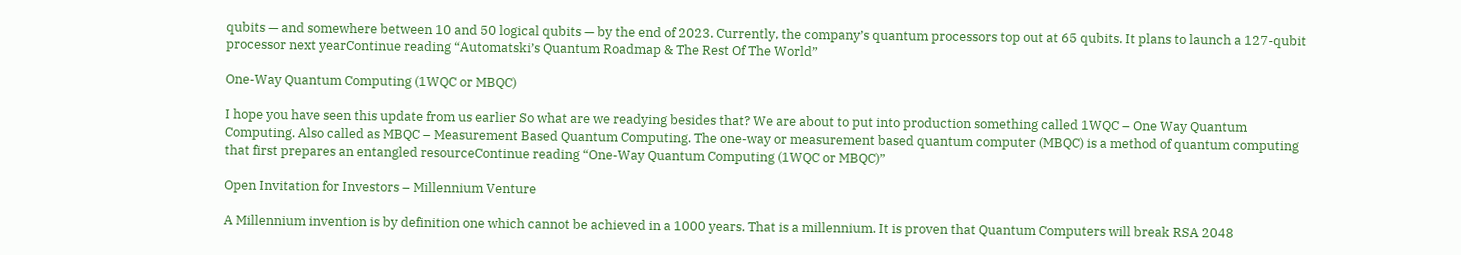qubits — and somewhere between 10 and 50 logical qubits — by the end of 2023. Currently, the company’s quantum processors top out at 65 qubits. It plans to launch a 127-qubit processor next yearContinue reading “Automatski’s Quantum Roadmap & The Rest Of The World”

One-Way Quantum Computing (1WQC or MBQC)

I hope you have seen this update from us earlier So what are we readying besides that? We are about to put into production something called 1WQC – One Way Quantum Computing. Also called as MBQC – Measurement Based Quantum Computing. The one-way or measurement based quantum computer (MBQC) is a method of quantum computing that first prepares an entangled resourceContinue reading “One-Way Quantum Computing (1WQC or MBQC)”

Open Invitation for Investors – Millennium Venture

A Millennium invention is by definition one which cannot be achieved in a 1000 years. That is a millennium. It is proven that Quantum Computers will break RSA 2048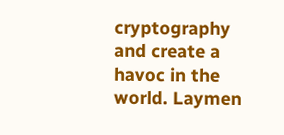cryptography and create a havoc in the world. Laymen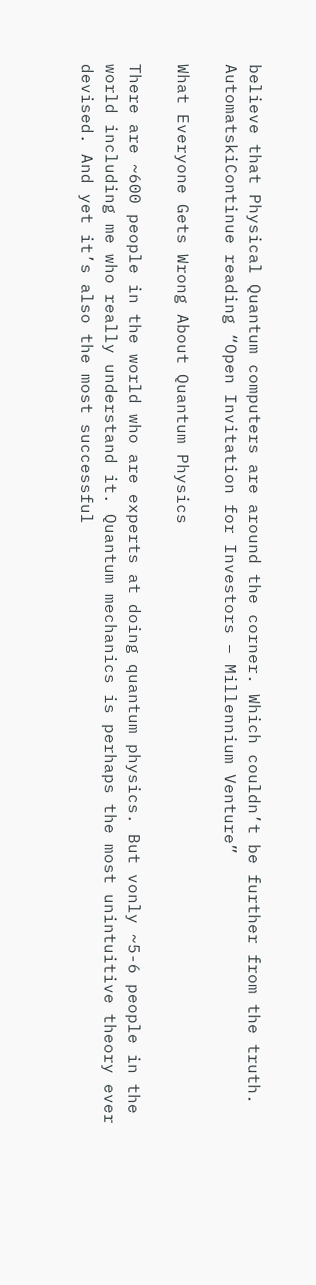believe that Physical Quantum computers are around the corner. Which couldn’t be further from the truth. AutomatskiContinue reading “Open Invitation for Investors – Millennium Venture”

What Everyone Gets Wrong About Quantum Physics

There are ~600 people in the world who are experts at doing quantum physics. But vonly ~5-6 people in the world including me who really understand it. Quantum mechanics is perhaps the most unintuitive theory ever devised. And yet it’s also the most successful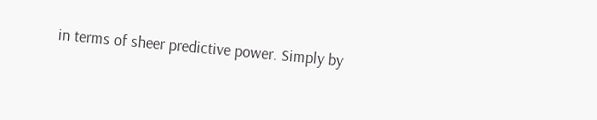in terms of sheer predictive power. Simply by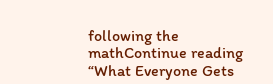following the mathContinue reading “What Everyone Gets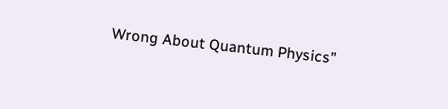Wrong About Quantum Physics”